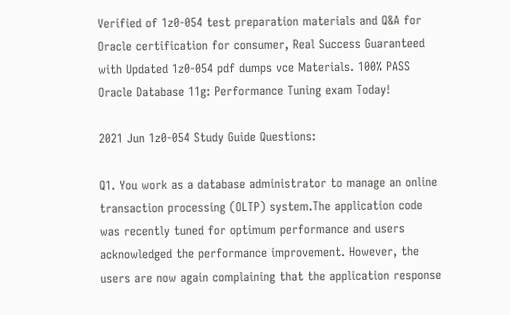Verified of 1z0-054 test preparation materials and Q&A for Oracle certification for consumer, Real Success Guaranteed with Updated 1z0-054 pdf dumps vce Materials. 100% PASS Oracle Database 11g: Performance Tuning exam Today!

2021 Jun 1z0-054 Study Guide Questions:

Q1. You work as a database administrator to manage an online transaction processing (OLTP) system.The application code was recently tuned for optimum performance and users acknowledged the performance improvement. However, the users are now again complaining that the application response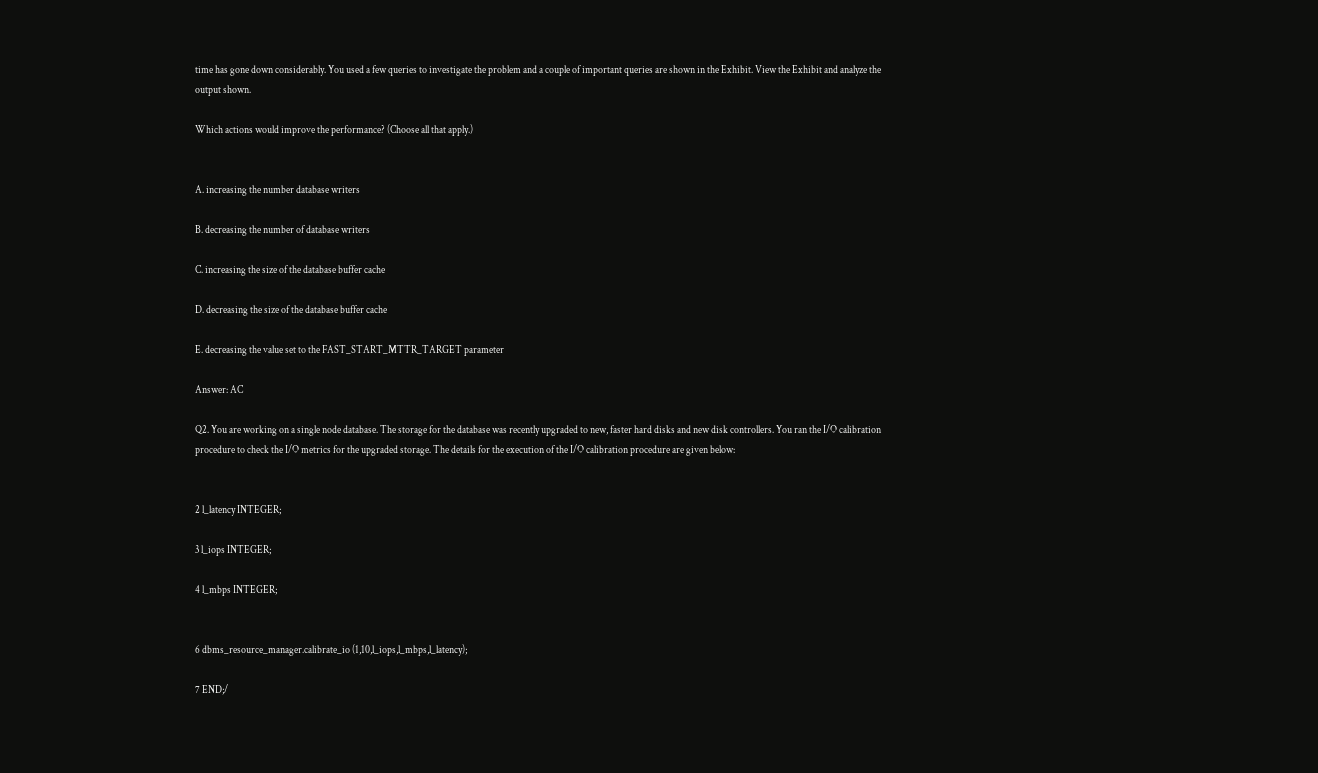time has gone down considerably. You used a few queries to investigate the problem and a couple of important queries are shown in the Exhibit. View the Exhibit and analyze the output shown.

Which actions would improve the performance? (Choose all that apply.)


A. increasing the number database writers

B. decreasing the number of database writers

C. increasing the size of the database buffer cache

D. decreasing the size of the database buffer cache

E. decreasing the value set to the FAST_START_MTTR_TARGET parameter

Answer: AC

Q2. You are working on a single node database. The storage for the database was recently upgraded to new, faster hard disks and new disk controllers. You ran the I/O calibration procedure to check the I/O metrics for the upgraded storage. The details for the execution of the I/O calibration procedure are given below:


2 l_latency INTEGER;

3 l_iops INTEGER;

4 l_mbps INTEGER;


6 dbms_resource_manager.calibrate_io (1,10,l_iops,l_mbps,l_latency);

7 END;/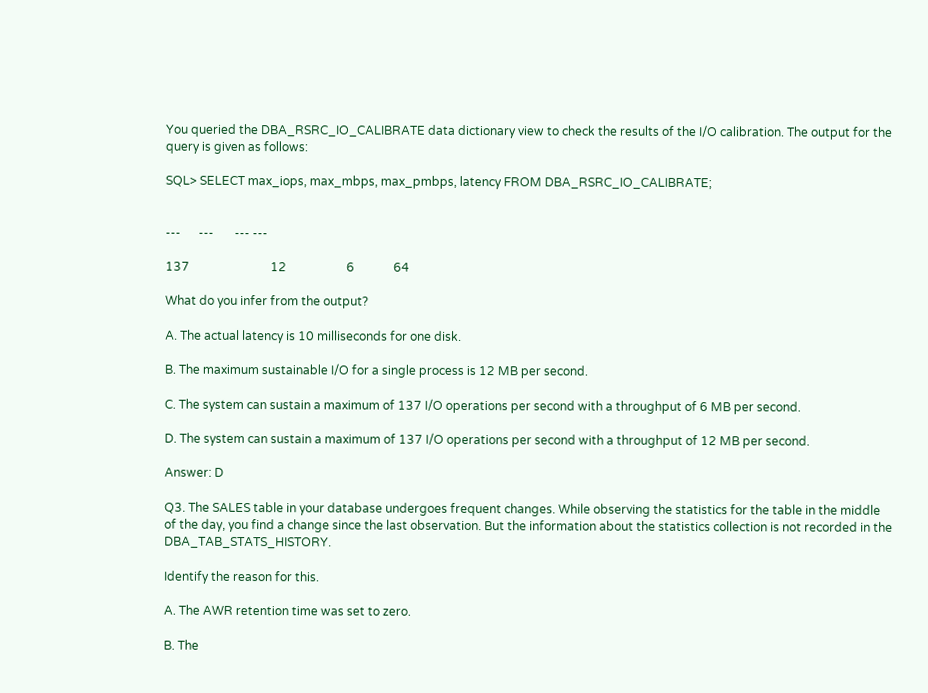You queried the DBA_RSRC_IO_CALIBRATE data dictionary view to check the results of the I/O calibration. The output for the query is given as follows:

SQL> SELECT max_iops, max_mbps, max_pmbps, latency FROM DBA_RSRC_IO_CALIBRATE;


---      ---       --- ---

137                           12                    6             64

What do you infer from the output?

A. The actual latency is 10 milliseconds for one disk.

B. The maximum sustainable I/O for a single process is 12 MB per second.

C. The system can sustain a maximum of 137 I/O operations per second with a throughput of 6 MB per second.

D. The system can sustain a maximum of 137 I/O operations per second with a throughput of 12 MB per second.

Answer: D

Q3. The SALES table in your database undergoes frequent changes. While observing the statistics for the table in the middle of the day, you find a change since the last observation. But the information about the statistics collection is not recorded in the DBA_TAB_STATS_HISTORY.

Identify the reason for this.

A. The AWR retention time was set to zero.

B. The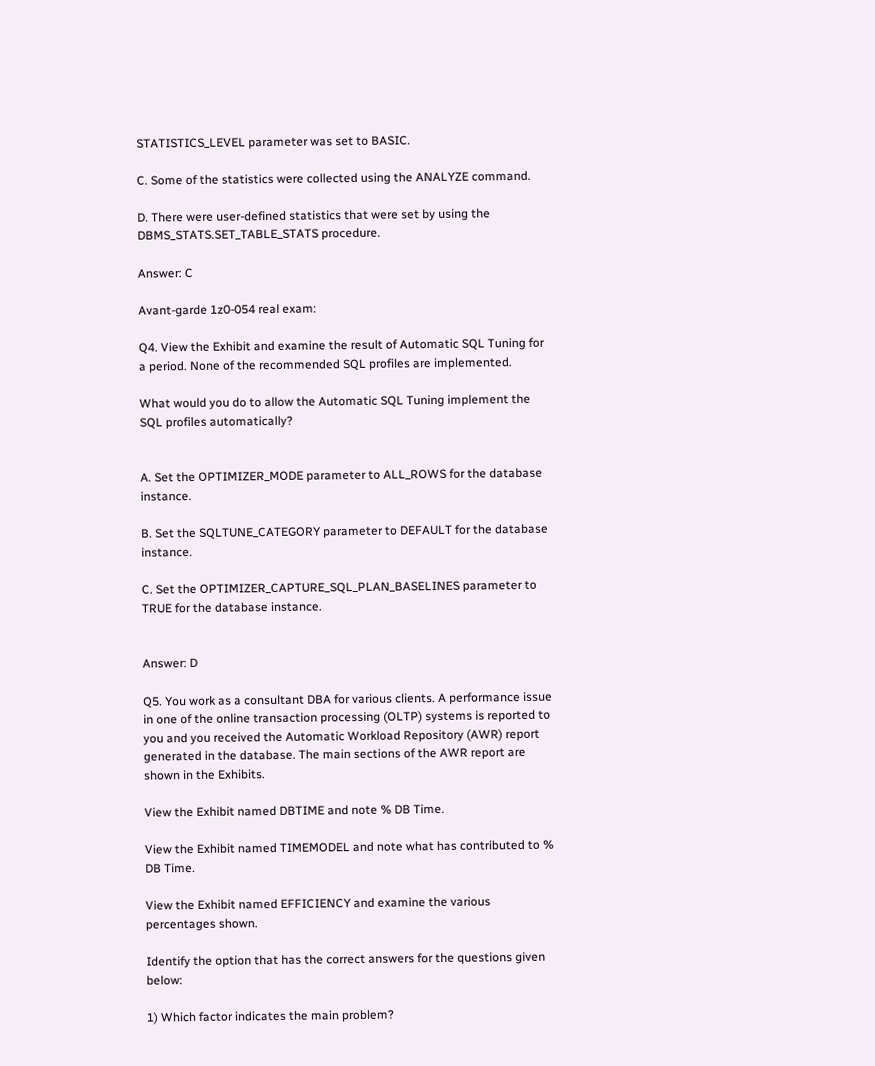STATISTICS_LEVEL parameter was set to BASIC.

C. Some of the statistics were collected using the ANALYZE command.

D. There were user-defined statistics that were set by using the DBMS_STATS.SET_TABLE_STATS procedure.

Answer: C

Avant-garde 1z0-054 real exam:

Q4. View the Exhibit and examine the result of Automatic SQL Tuning for a period. None of the recommended SQL profiles are implemented.

What would you do to allow the Automatic SQL Tuning implement the SQL profiles automatically?


A. Set the OPTIMIZER_MODE parameter to ALL_ROWS for the database instance.

B. Set the SQLTUNE_CATEGORY parameter to DEFAULT for the database instance.

C. Set the OPTIMIZER_CAPTURE_SQL_PLAN_BASELINES parameter to TRUE for the database instance.


Answer: D

Q5. You work as a consultant DBA for various clients. A performance issue in one of the online transaction processing (OLTP) systems is reported to you and you received the Automatic Workload Repository (AWR) report generated in the database. The main sections of the AWR report are shown in the Exhibits.

View the Exhibit named DBTIME and note % DB Time.

View the Exhibit named TIMEMODEL and note what has contributed to % DB Time.

View the Exhibit named EFFICIENCY and examine the various percentages shown.

Identify the option that has the correct answers for the questions given below:

1) Which factor indicates the main problem?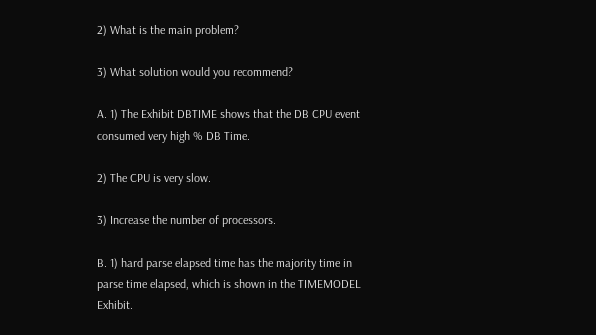2) What is the main problem?

3) What solution would you recommend?

A. 1) The Exhibit DBTIME shows that the DB CPU event consumed very high % DB Time.

2) The CPU is very slow.

3) Increase the number of processors.

B. 1) hard parse elapsed time has the majority time in parse time elapsed, which is shown in the TIMEMODEL Exhibit.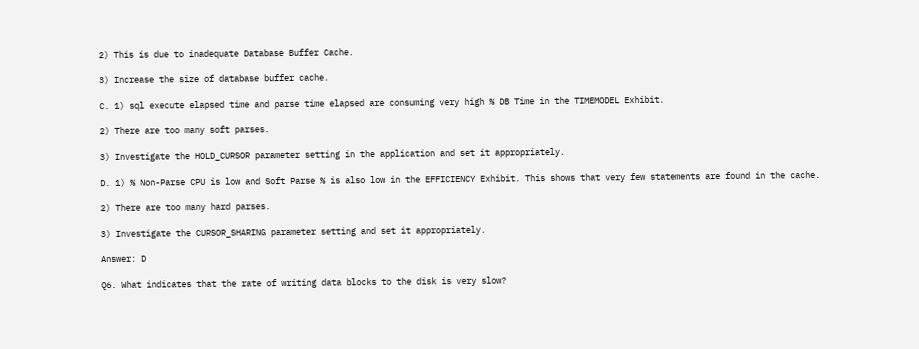2) This is due to inadequate Database Buffer Cache.

3) Increase the size of database buffer cache.

C. 1) sql execute elapsed time and parse time elapsed are consuming very high % DB Time in the TIMEMODEL Exhibit.

2) There are too many soft parses.

3) Investigate the HOLD_CURSOR parameter setting in the application and set it appropriately.

D. 1) % Non-Parse CPU is low and Soft Parse % is also low in the EFFICIENCY Exhibit. This shows that very few statements are found in the cache.

2) There are too many hard parses.

3) Investigate the CURSOR_SHARING parameter setting and set it appropriately.

Answer: D

Q6. What indicates that the rate of writing data blocks to the disk is very slow?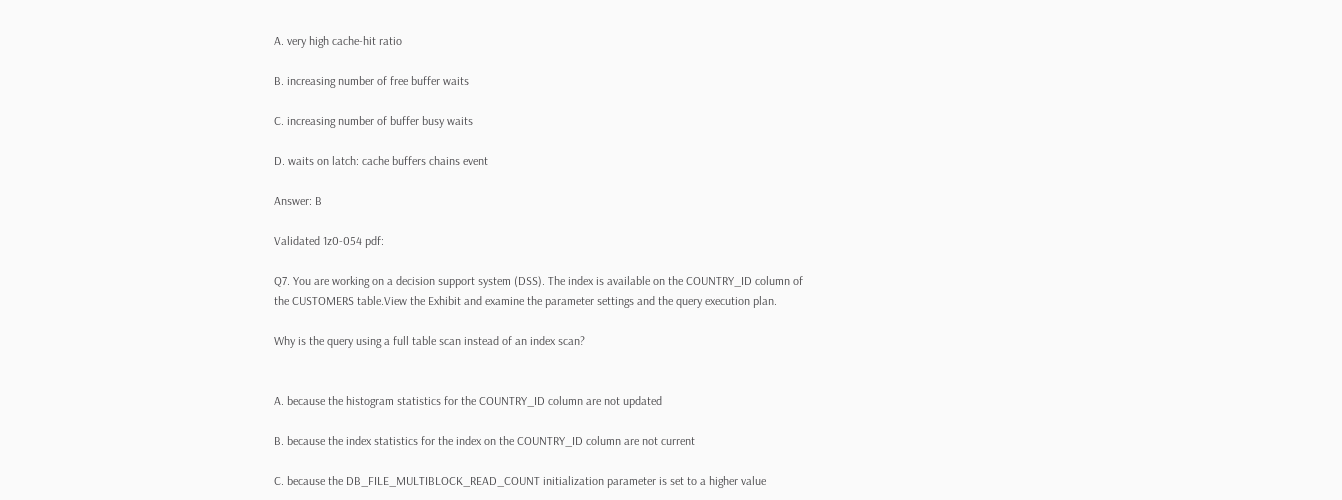A. very high cache-hit ratio

B. increasing number of free buffer waits

C. increasing number of buffer busy waits

D. waits on latch: cache buffers chains event

Answer: B

Validated 1z0-054 pdf:

Q7. You are working on a decision support system (DSS). The index is available on the COUNTRY_ID column of the CUSTOMERS table.View the Exhibit and examine the parameter settings and the query execution plan.

Why is the query using a full table scan instead of an index scan?


A. because the histogram statistics for the COUNTRY_ID column are not updated

B. because the index statistics for the index on the COUNTRY_ID column are not current

C. because the DB_FILE_MULTIBLOCK_READ_COUNT initialization parameter is set to a higher value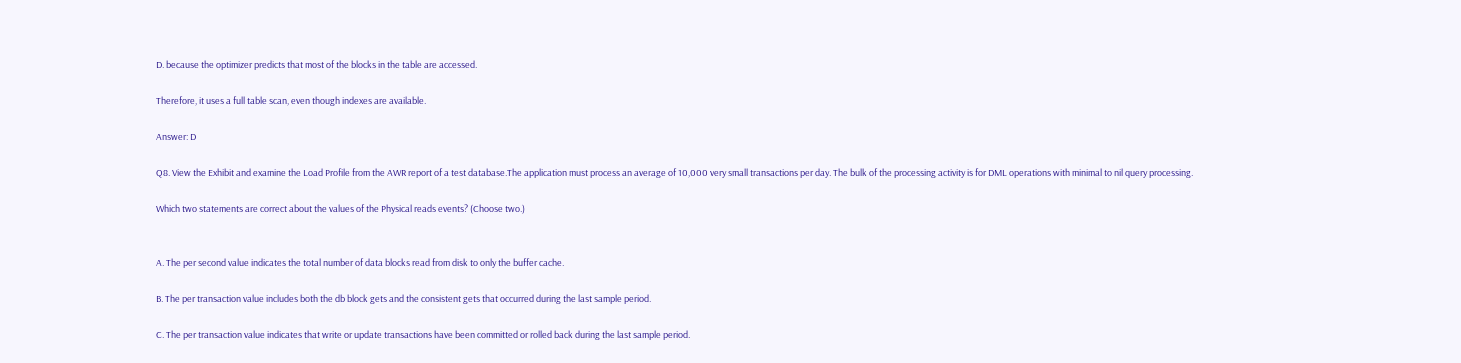D. because the optimizer predicts that most of the blocks in the table are accessed.

Therefore, it uses a full table scan, even though indexes are available.

Answer: D

Q8. View the Exhibit and examine the Load Profile from the AWR report of a test database.The application must process an average of 10,000 very small transactions per day. The bulk of the processing activity is for DML operations with minimal to nil query processing.

Which two statements are correct about the values of the Physical reads events? (Choose two.)


A. The per second value indicates the total number of data blocks read from disk to only the buffer cache.

B. The per transaction value includes both the db block gets and the consistent gets that occurred during the last sample period.

C. The per transaction value indicates that write or update transactions have been committed or rolled back during the last sample period.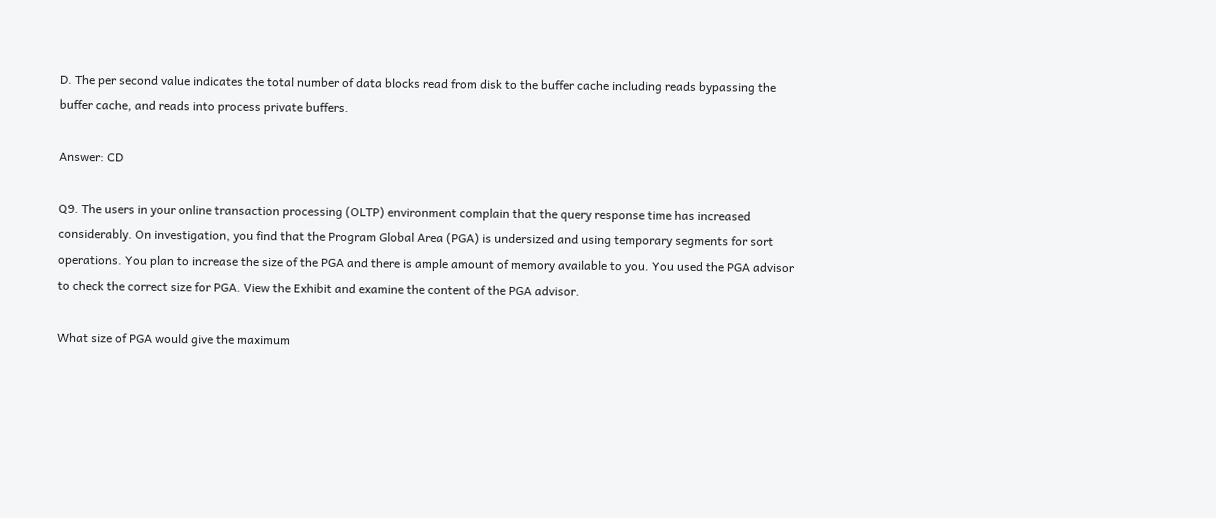D. The per second value indicates the total number of data blocks read from disk to the buffer cache including reads bypassing the buffer cache, and reads into process private buffers.

Answer: CD

Q9. The users in your online transaction processing (OLTP) environment complain that the query response time has increased considerably. On investigation, you find that the Program Global Area (PGA) is undersized and using temporary segments for sort operations. You plan to increase the size of the PGA and there is ample amount of memory available to you. You used the PGA advisor to check the correct size for PGA. View the Exhibit and examine the content of the PGA advisor.

What size of PGA would give the maximum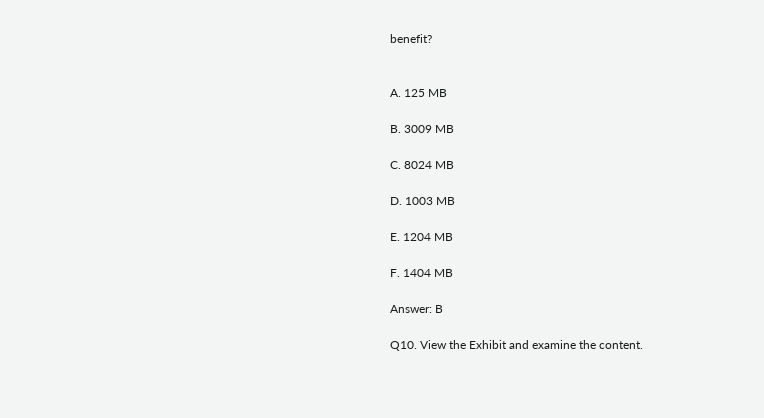benefit?


A. 125 MB

B. 3009 MB

C. 8024 MB

D. 1003 MB

E. 1204 MB

F. 1404 MB

Answer: B

Q10. View the Exhibit and examine the content.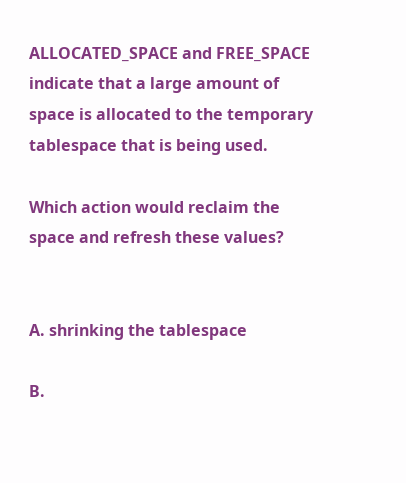ALLOCATED_SPACE and FREE_SPACE indicate that a large amount of space is allocated to the temporary tablespace that is being used.

Which action would reclaim the space and refresh these values?


A. shrinking the tablespace

B.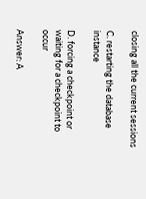closing all the current sessions

C. restarting the database instance

D. forcing a checkpoint or waiting for a checkpoint to occur

Answer: A